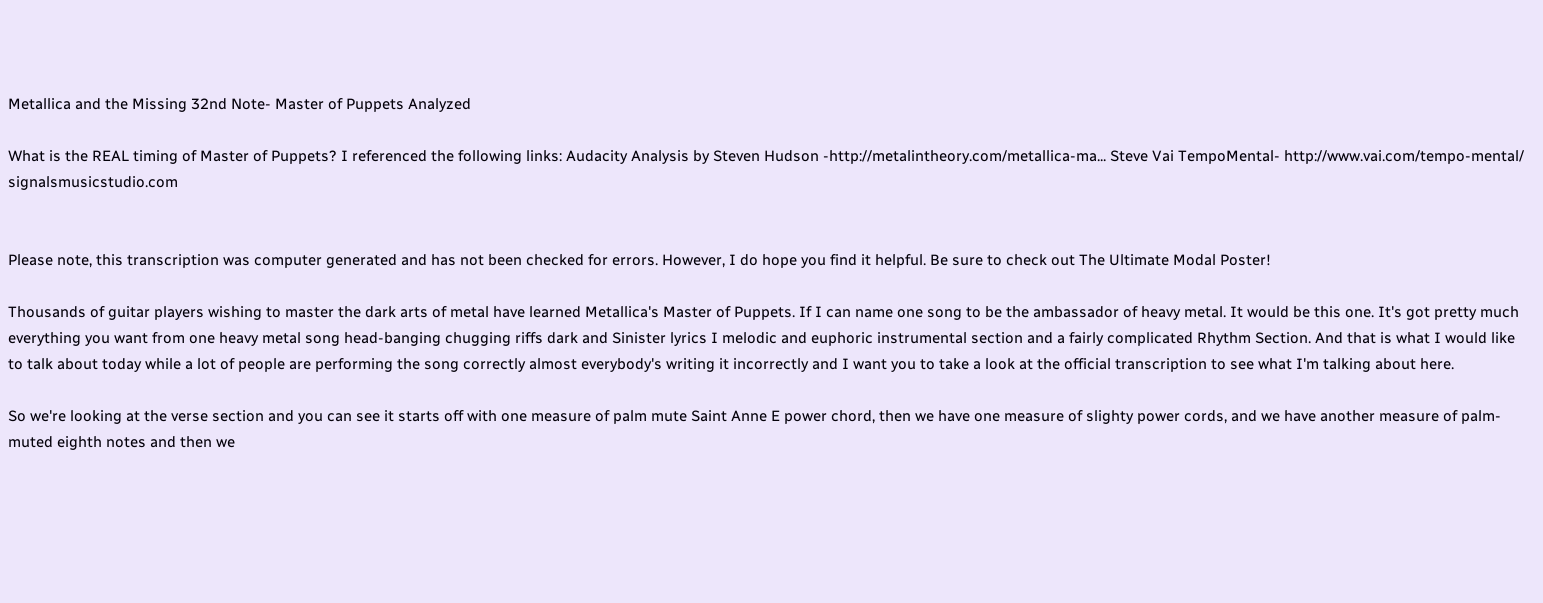Metallica and the Missing 32nd Note- Master of Puppets Analyzed

What is the REAL timing of Master of Puppets? I referenced the following links: Audacity Analysis by Steven Hudson -http://metalintheory.com/metallica-ma... Steve Vai TempoMental- http://www.vai.com/tempo-mental/ signalsmusicstudio.com


Please note, this transcription was computer generated and has not been checked for errors. However, I do hope you find it helpful. Be sure to check out The Ultimate Modal Poster!

Thousands of guitar players wishing to master the dark arts of metal have learned Metallica's Master of Puppets. If I can name one song to be the ambassador of heavy metal. It would be this one. It's got pretty much everything you want from one heavy metal song head-banging chugging riffs dark and Sinister lyrics I melodic and euphoric instrumental section and a fairly complicated Rhythm Section. And that is what I would like to talk about today while a lot of people are performing the song correctly almost everybody's writing it incorrectly and I want you to take a look at the official transcription to see what I'm talking about here.

So we're looking at the verse section and you can see it starts off with one measure of palm mute Saint Anne E power chord, then we have one measure of slighty power cords, and we have another measure of palm-muted eighth notes and then we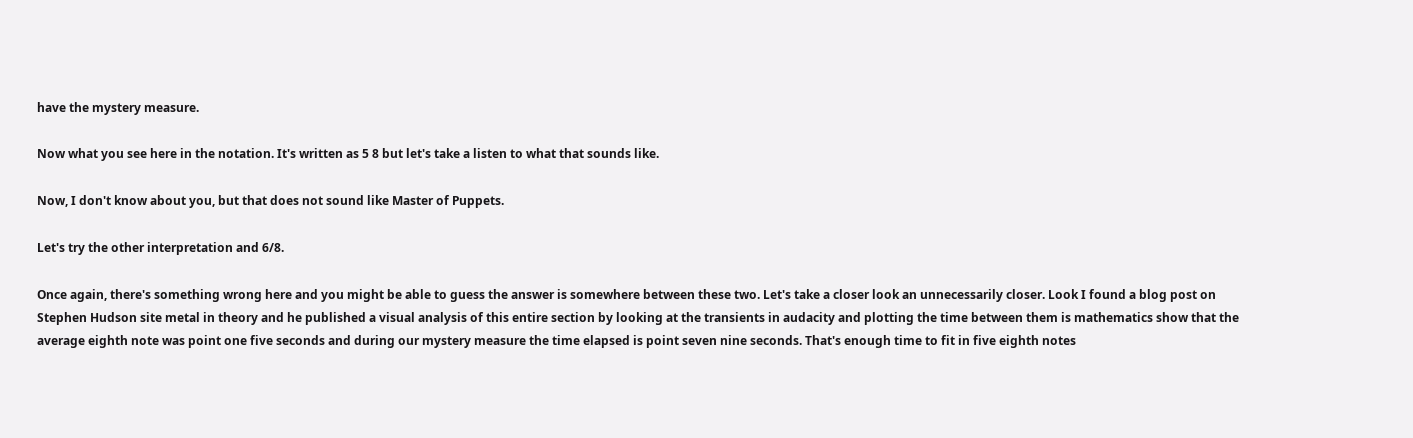have the mystery measure.

Now what you see here in the notation. It's written as 5 8 but let's take a listen to what that sounds like.

Now, I don't know about you, but that does not sound like Master of Puppets.

Let's try the other interpretation and 6/8.

Once again, there's something wrong here and you might be able to guess the answer is somewhere between these two. Let's take a closer look an unnecessarily closer. Look I found a blog post on Stephen Hudson site metal in theory and he published a visual analysis of this entire section by looking at the transients in audacity and plotting the time between them is mathematics show that the average eighth note was point one five seconds and during our mystery measure the time elapsed is point seven nine seconds. That's enough time to fit in five eighth notes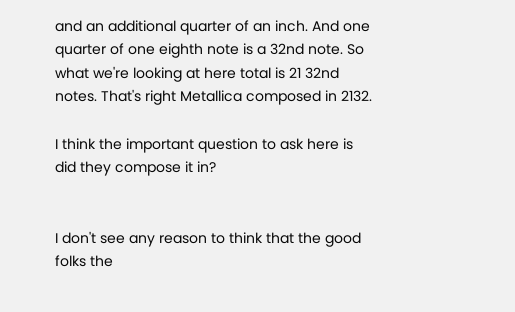and an additional quarter of an inch. And one quarter of one eighth note is a 32nd note. So what we're looking at here total is 21 32nd notes. That's right Metallica composed in 2132.

I think the important question to ask here is did they compose it in?


I don't see any reason to think that the good folks the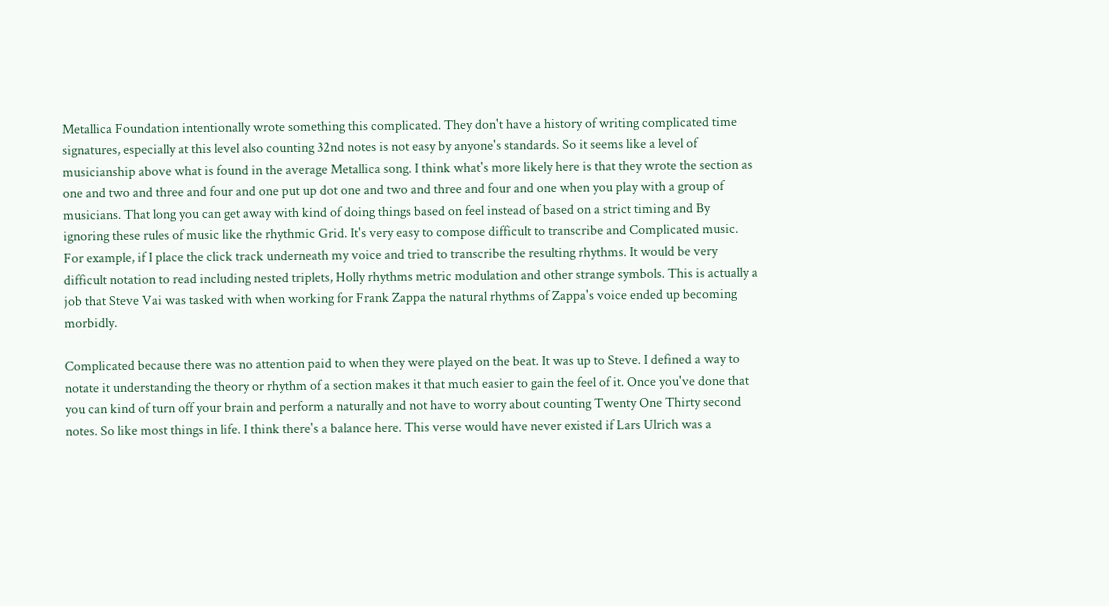Metallica Foundation intentionally wrote something this complicated. They don't have a history of writing complicated time signatures, especially at this level also counting 32nd notes is not easy by anyone's standards. So it seems like a level of musicianship above what is found in the average Metallica song. I think what's more likely here is that they wrote the section as one and two and three and four and one put up dot one and two and three and four and one when you play with a group of musicians. That long you can get away with kind of doing things based on feel instead of based on a strict timing and By ignoring these rules of music like the rhythmic Grid. It's very easy to compose difficult to transcribe and Complicated music. For example, if I place the click track underneath my voice and tried to transcribe the resulting rhythms. It would be very difficult notation to read including nested triplets, Holly rhythms metric modulation and other strange symbols. This is actually a job that Steve Vai was tasked with when working for Frank Zappa the natural rhythms of Zappa's voice ended up becoming morbidly.

Complicated because there was no attention paid to when they were played on the beat. It was up to Steve. I defined a way to notate it understanding the theory or rhythm of a section makes it that much easier to gain the feel of it. Once you've done that you can kind of turn off your brain and perform a naturally and not have to worry about counting Twenty One Thirty second notes. So like most things in life. I think there's a balance here. This verse would have never existed if Lars Ulrich was a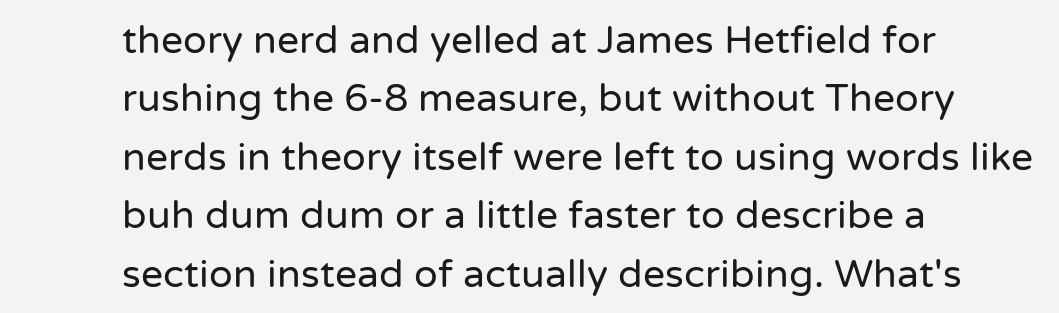theory nerd and yelled at James Hetfield for rushing the 6-8 measure, but without Theory nerds in theory itself were left to using words like buh dum dum or a little faster to describe a section instead of actually describing. What's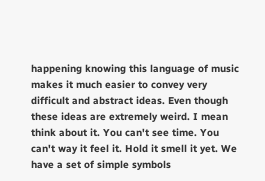happening knowing this language of music makes it much easier to convey very difficult and abstract ideas. Even though these ideas are extremely weird. I mean think about it. You can't see time. You can't way it feel it. Hold it smell it yet. We have a set of simple symbols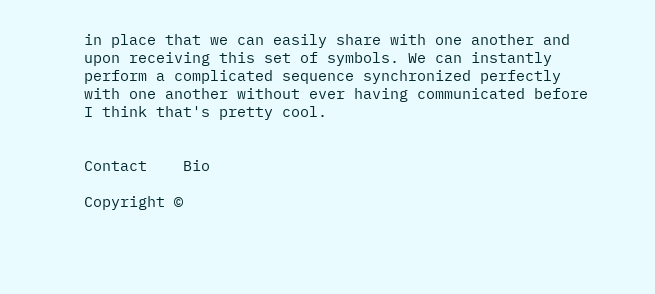in place that we can easily share with one another and upon receiving this set of symbols. We can instantly perform a complicated sequence synchronized perfectly with one another without ever having communicated before I think that's pretty cool.


Contact    Bio

Copyright ©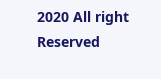2020 All right Reserved